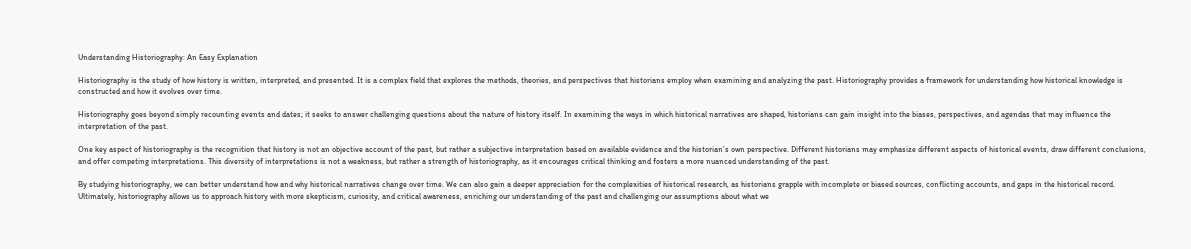Understanding Historiography: An Easy Explanation

Historiography is the study of how history is written, interpreted, and presented. It is a complex field that explores the methods, theories, and perspectives that historians employ when examining and analyzing the past. Historiography provides a framework for understanding how historical knowledge is constructed and how it evolves over time.

Historiography goes beyond simply recounting events and dates; it seeks to answer challenging questions about the nature of history itself. In examining the ways in which historical narratives are shaped, historians can gain insight into the biases, perspectives, and agendas that may influence the interpretation of the past.

One key aspect of historiography is the recognition that history is not an objective account of the past, but rather a subjective interpretation based on available evidence and the historian’s own perspective. Different historians may emphasize different aspects of historical events, draw different conclusions, and offer competing interpretations. This diversity of interpretations is not a weakness, but rather a strength of historiography, as it encourages critical thinking and fosters a more nuanced understanding of the past.

By studying historiography, we can better understand how and why historical narratives change over time. We can also gain a deeper appreciation for the complexities of historical research, as historians grapple with incomplete or biased sources, conflicting accounts, and gaps in the historical record. Ultimately, historiography allows us to approach history with more skepticism, curiosity, and critical awareness, enriching our understanding of the past and challenging our assumptions about what we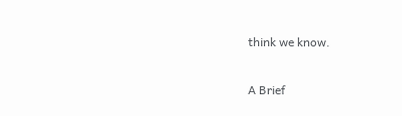think we know.

A Brief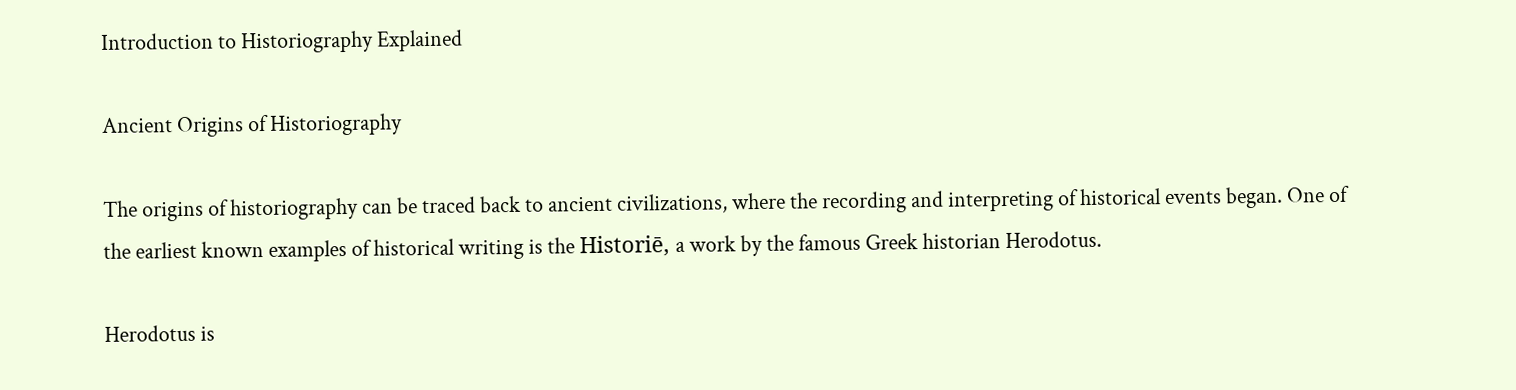Introduction to Historiography Explained

Ancient Origins of Historiography

The origins of historiography can be traced back to ancient civilizations, where the recording and interpreting of historical events began. One of the earliest known examples of historical writing is the Historiē, a work by the famous Greek historian Herodotus.

Herodotus is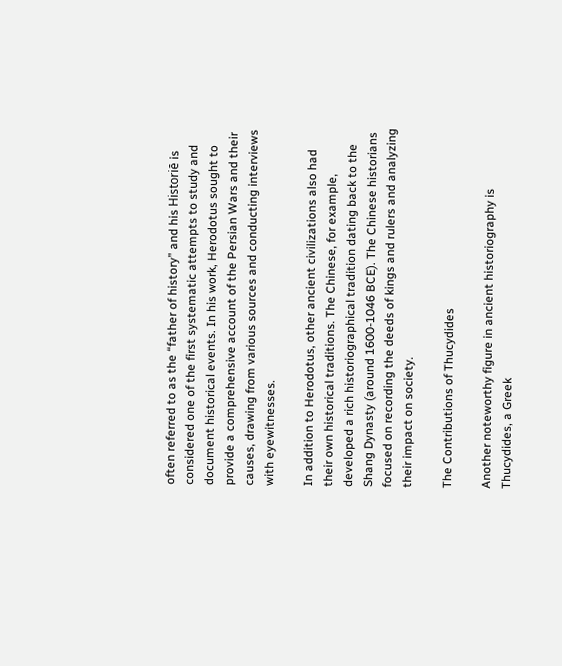often referred to as the “father of history” and his Historiē is considered one of the first systematic attempts to study and document historical events. In his work, Herodotus sought to provide a comprehensive account of the Persian Wars and their causes, drawing from various sources and conducting interviews with eyewitnesses.

In addition to Herodotus, other ancient civilizations also had their own historical traditions. The Chinese, for example, developed a rich historiographical tradition dating back to the Shang Dynasty (around 1600-1046 BCE). The Chinese historians focused on recording the deeds of kings and rulers and analyzing their impact on society.

The Contributions of Thucydides

Another noteworthy figure in ancient historiography is Thucydides, a Greek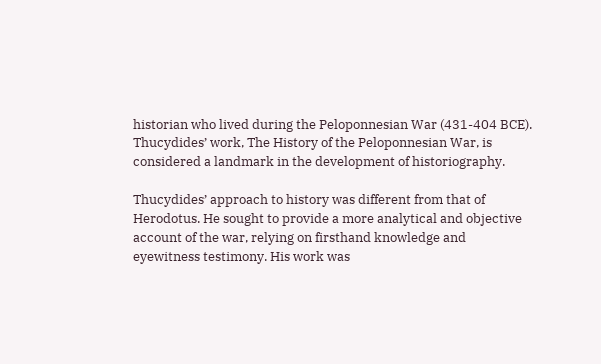historian who lived during the Peloponnesian War (431-404 BCE). Thucydides’ work, The History of the Peloponnesian War, is considered a landmark in the development of historiography.

Thucydides’ approach to history was different from that of Herodotus. He sought to provide a more analytical and objective account of the war, relying on firsthand knowledge and eyewitness testimony. His work was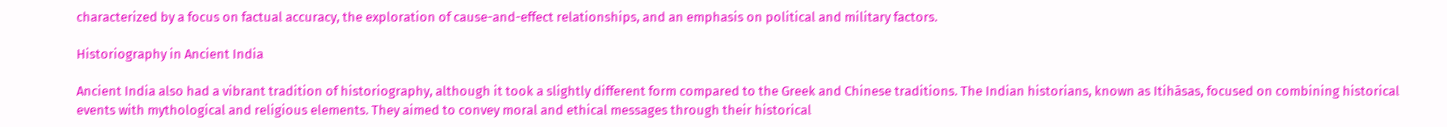characterized by a focus on factual accuracy, the exploration of cause-and-effect relationships, and an emphasis on political and military factors.

Historiography in Ancient India

Ancient India also had a vibrant tradition of historiography, although it took a slightly different form compared to the Greek and Chinese traditions. The Indian historians, known as Itihāsas, focused on combining historical events with mythological and religious elements. They aimed to convey moral and ethical messages through their historical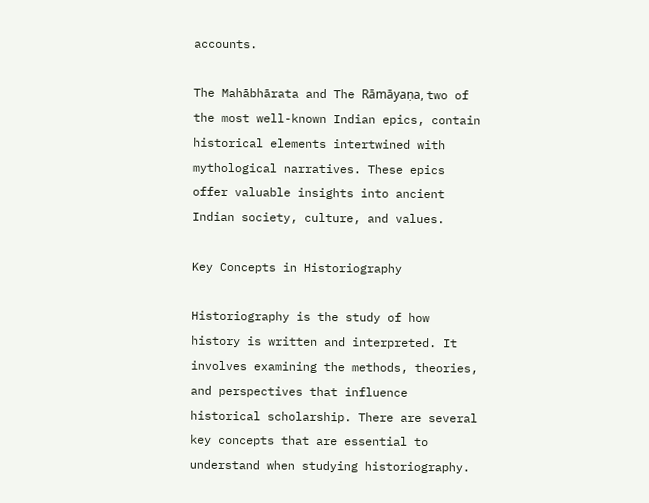accounts.

The Mahābhārata and The Rāmāyaṇa, two of the most well-known Indian epics, contain historical elements intertwined with mythological narratives. These epics offer valuable insights into ancient Indian society, culture, and values.

Key Concepts in Historiography

Historiography is the study of how history is written and interpreted. It involves examining the methods, theories, and perspectives that influence historical scholarship. There are several key concepts that are essential to understand when studying historiography.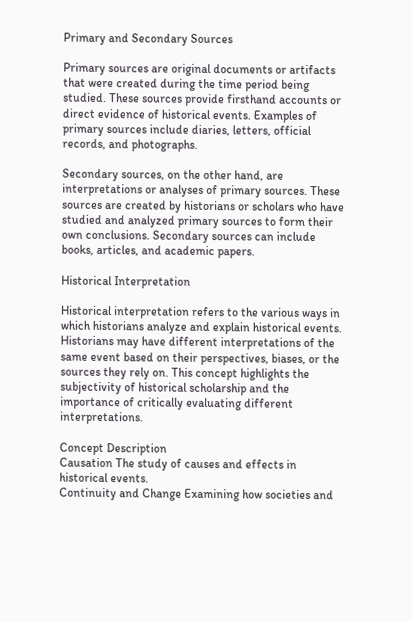Primary and Secondary Sources

Primary sources are original documents or artifacts that were created during the time period being studied. These sources provide firsthand accounts or direct evidence of historical events. Examples of primary sources include diaries, letters, official records, and photographs.

Secondary sources, on the other hand, are interpretations or analyses of primary sources. These sources are created by historians or scholars who have studied and analyzed primary sources to form their own conclusions. Secondary sources can include books, articles, and academic papers.

Historical Interpretation

Historical interpretation refers to the various ways in which historians analyze and explain historical events. Historians may have different interpretations of the same event based on their perspectives, biases, or the sources they rely on. This concept highlights the subjectivity of historical scholarship and the importance of critically evaluating different interpretations.

Concept Description
Causation The study of causes and effects in historical events.
Continuity and Change Examining how societies and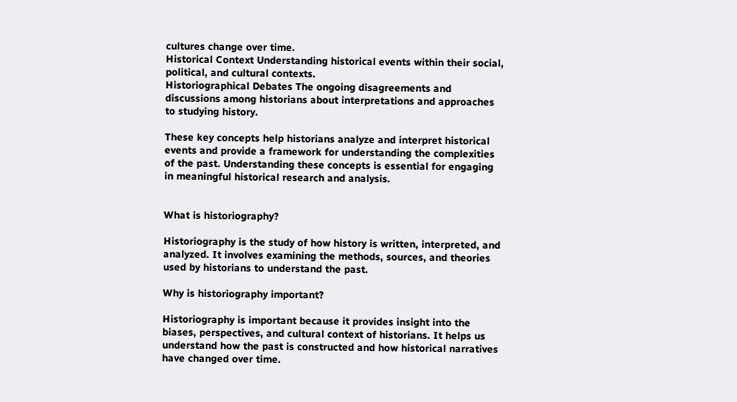cultures change over time.
Historical Context Understanding historical events within their social, political, and cultural contexts.
Historiographical Debates The ongoing disagreements and discussions among historians about interpretations and approaches to studying history.

These key concepts help historians analyze and interpret historical events and provide a framework for understanding the complexities of the past. Understanding these concepts is essential for engaging in meaningful historical research and analysis.


What is historiography?

Historiography is the study of how history is written, interpreted, and analyzed. It involves examining the methods, sources, and theories used by historians to understand the past.

Why is historiography important?

Historiography is important because it provides insight into the biases, perspectives, and cultural context of historians. It helps us understand how the past is constructed and how historical narratives have changed over time.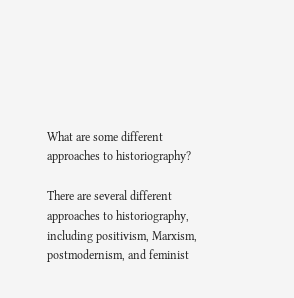What are some different approaches to historiography?

There are several different approaches to historiography, including positivism, Marxism, postmodernism, and feminist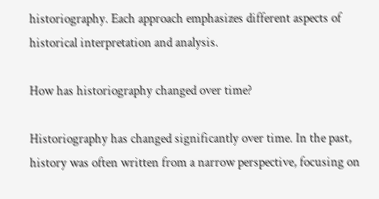historiography. Each approach emphasizes different aspects of historical interpretation and analysis.

How has historiography changed over time?

Historiography has changed significantly over time. In the past, history was often written from a narrow perspective, focusing on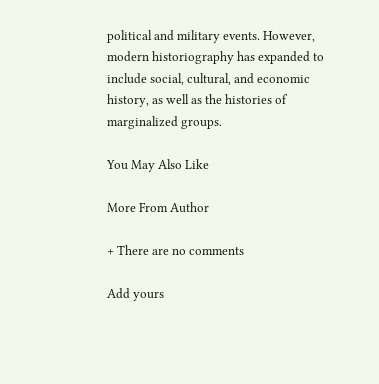political and military events. However, modern historiography has expanded to include social, cultural, and economic history, as well as the histories of marginalized groups.

You May Also Like

More From Author

+ There are no comments

Add yours